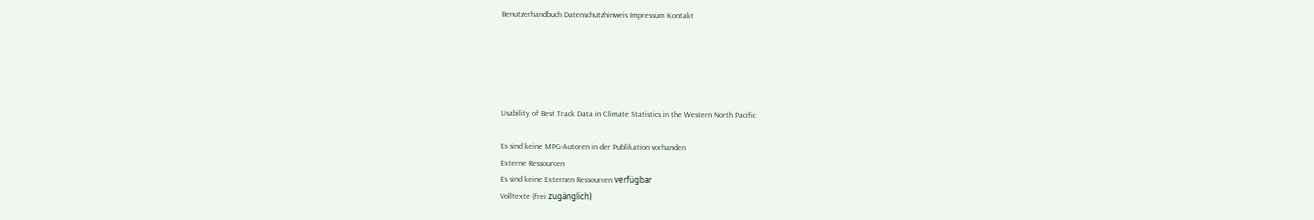Benutzerhandbuch Datenschutzhinweis Impressum Kontakt





Usability of Best Track Data in Climate Statistics in the Western North Pacific

Es sind keine MPG-Autoren in der Publikation vorhanden
Externe Ressourcen
Es sind keine Externen Ressourcen verfügbar
Volltexte (frei zugänglich)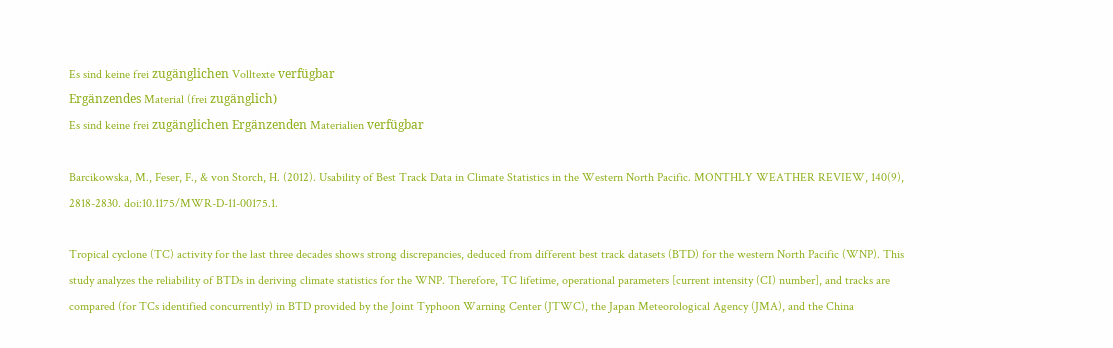Es sind keine frei zugänglichen Volltexte verfügbar
Ergänzendes Material (frei zugänglich)
Es sind keine frei zugänglichen Ergänzenden Materialien verfügbar

Barcikowska, M., Feser, F., & von Storch, H. (2012). Usability of Best Track Data in Climate Statistics in the Western North Pacific. MONTHLY WEATHER REVIEW, 140(9), 2818-2830. doi:10.1175/MWR-D-11-00175.1.

Tropical cyclone (TC) activity for the last three decades shows strong discrepancies, deduced from different best track datasets (BTD) for the western North Pacific (WNP). This study analyzes the reliability of BTDs in deriving climate statistics for the WNP. Therefore, TC lifetime, operational parameters [current intensity (CI) number], and tracks are compared (for TCs identified concurrently) in BTD provided by the Joint Typhoon Warning Center (JTWC), the Japan Meteorological Agency (JMA), and the China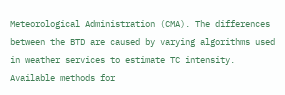Meteorological Administration (CMA). The differences between the BTD are caused by varying algorithms used in weather services to estimate TC intensity. Available methods for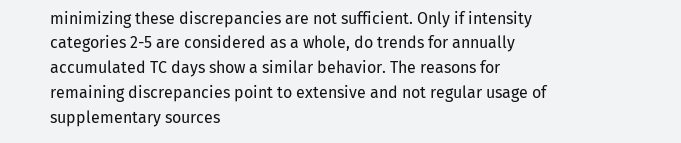minimizing these discrepancies are not sufficient. Only if intensity categories 2-5 are considered as a whole, do trends for annually accumulated TC days show a similar behavior. The reasons for remaining discrepancies point to extensive and not regular usage of supplementary sources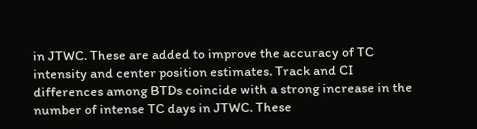in JTWC. These are added to improve the accuracy of TC intensity and center position estimates. Track and CI differences among BTDs coincide with a strong increase in the number of intense TC days in JTWC. These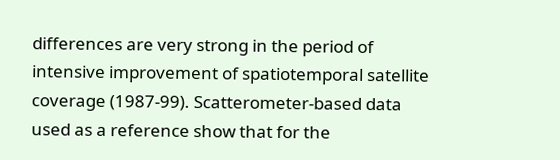differences are very strong in the period of intensive improvement of spatiotemporal satellite coverage (1987-99). Scatterometer-based data used as a reference show that for the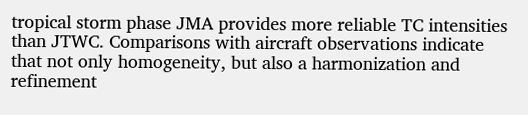tropical storm phase JMA provides more reliable TC intensities than JTWC. Comparisons with aircraft observations indicate that not only homogeneity, but also a harmonization and refinement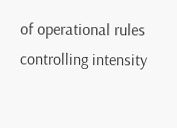of operational rules controlling intensity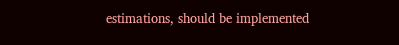estimations, should be implemented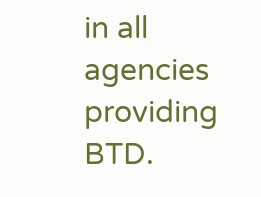in all agencies providing BTD.